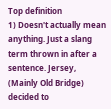Top definition
1) Doesn't actually mean anything. Just a slang term thrown in after a sentence. Jersey, (Mainly Old Bridge) decided to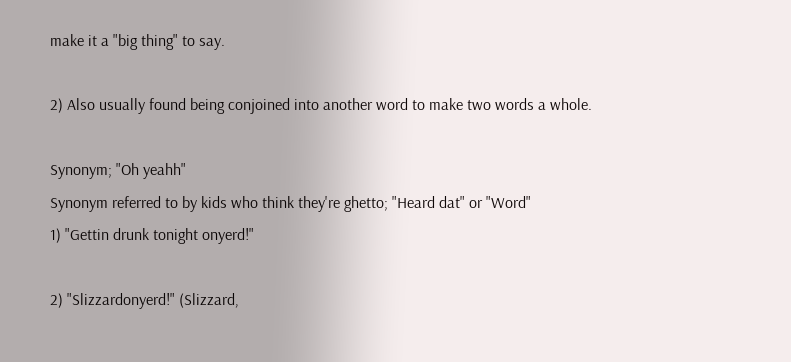make it a "big thing" to say.

2) Also usually found being conjoined into another word to make two words a whole.

Synonym; "Oh yeahh"
Synonym referred to by kids who think they're ghetto; "Heard dat" or "Word"
1) "Gettin drunk tonight onyerd!"

2) "Slizzardonyerd!" (Slizzard,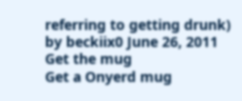referring to getting drunk)
by beckiix0 June 26, 2011
Get the mug
Get a Onyerd mug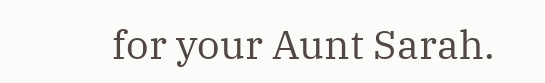for your Aunt Sarah.